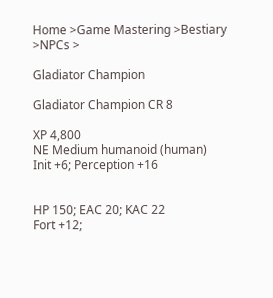Home >Game Mastering >Bestiary >NPCs >

Gladiator Champion

Gladiator Champion CR 8

XP 4,800
NE Medium humanoid (human)
Init +6; Perception +16


HP 150; EAC 20; KAC 22
Fort +12;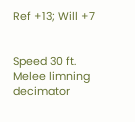Ref +13; Will +7


Speed 30 ft.
Melee limning decimator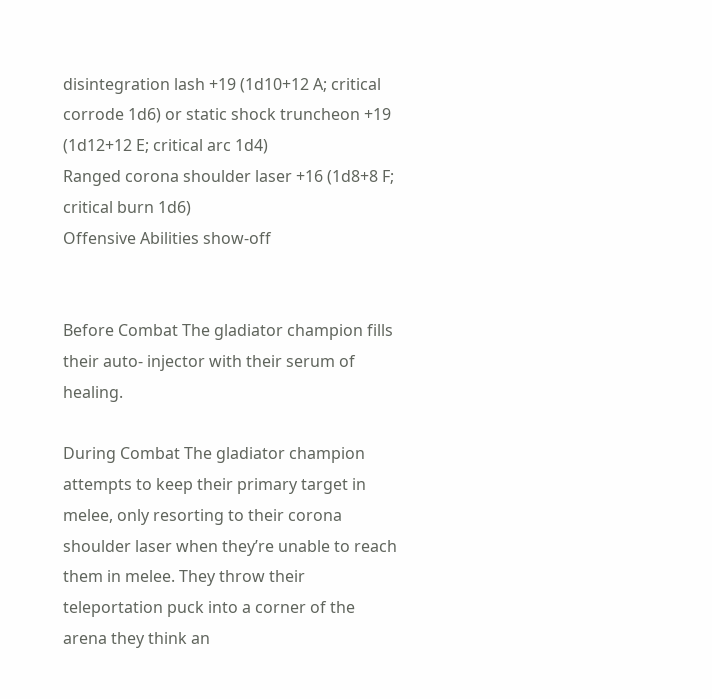disintegration lash +19 (1d10+12 A; critical corrode 1d6) or static shock truncheon +19 (1d12+12 E; critical arc 1d4)
Ranged corona shoulder laser +16 (1d8+8 F; critical burn 1d6)
Offensive Abilities show-off


Before Combat The gladiator champion fills their auto- injector with their serum of healing.

During Combat The gladiator champion attempts to keep their primary target in melee, only resorting to their corona shoulder laser when they’re unable to reach them in melee. They throw their teleportation puck into a corner of the arena they think an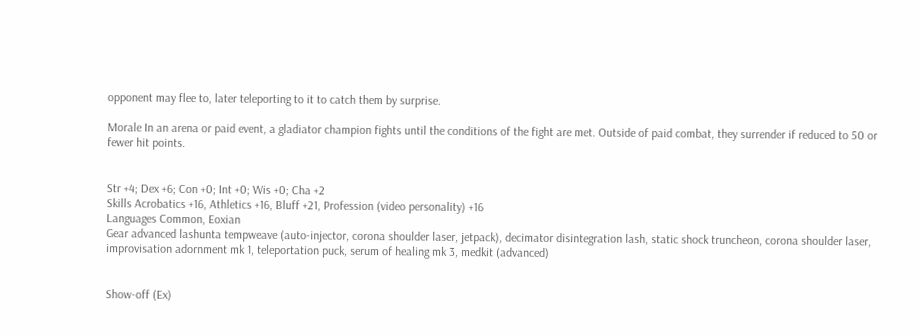opponent may flee to, later teleporting to it to catch them by surprise.

Morale In an arena or paid event, a gladiator champion fights until the conditions of the fight are met. Outside of paid combat, they surrender if reduced to 50 or fewer hit points.


Str +4; Dex +6; Con +0; Int +0; Wis +0; Cha +2
Skills Acrobatics +16, Athletics +16, Bluff +21, Profession (video personality) +16
Languages Common, Eoxian
Gear advanced lashunta tempweave (auto-injector, corona shoulder laser, jetpack), decimator disintegration lash, static shock truncheon, corona shoulder laser, improvisation adornment mk 1, teleportation puck, serum of healing mk 3, medkit (advanced)


Show-off (Ex)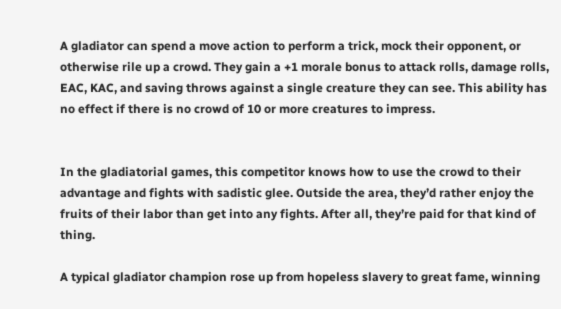A gladiator can spend a move action to perform a trick, mock their opponent, or otherwise rile up a crowd. They gain a +1 morale bonus to attack rolls, damage rolls, EAC, KAC, and saving throws against a single creature they can see. This ability has no effect if there is no crowd of 10 or more creatures to impress.


In the gladiatorial games, this competitor knows how to use the crowd to their advantage and fights with sadistic glee. Outside the area, they’d rather enjoy the fruits of their labor than get into any fights. After all, they’re paid for that kind of thing.

A typical gladiator champion rose up from hopeless slavery to great fame, winning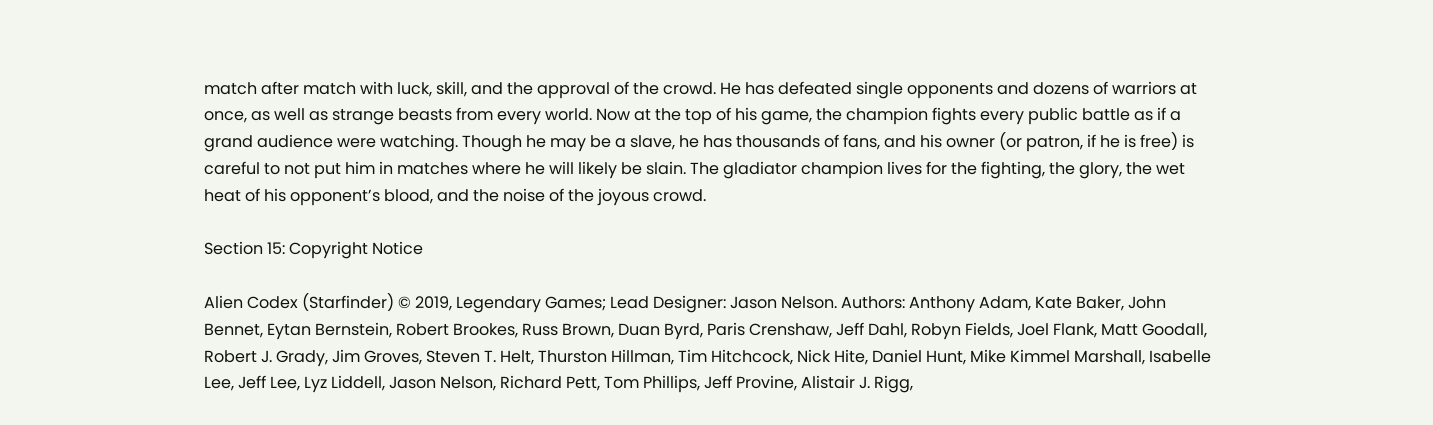match after match with luck, skill, and the approval of the crowd. He has defeated single opponents and dozens of warriors at once, as well as strange beasts from every world. Now at the top of his game, the champion fights every public battle as if a grand audience were watching. Though he may be a slave, he has thousands of fans, and his owner (or patron, if he is free) is careful to not put him in matches where he will likely be slain. The gladiator champion lives for the fighting, the glory, the wet heat of his opponent’s blood, and the noise of the joyous crowd.

Section 15: Copyright Notice

Alien Codex (Starfinder) © 2019, Legendary Games; Lead Designer: Jason Nelson. Authors: Anthony Adam, Kate Baker, John Bennet, Eytan Bernstein, Robert Brookes, Russ Brown, Duan Byrd, Paris Crenshaw, Jeff Dahl, Robyn Fields, Joel Flank, Matt Goodall, Robert J. Grady, Jim Groves, Steven T. Helt, Thurston Hillman, Tim Hitchcock, Nick Hite, Daniel Hunt, Mike Kimmel Marshall, Isabelle Lee, Jeff Lee, Lyz Liddell, Jason Nelson, Richard Pett, Tom Phillips, Jeff Provine, Alistair J. Rigg,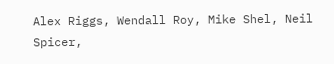Alex Riggs, Wendall Roy, Mike Shel, Neil Spicer,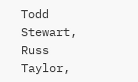Todd Stewart, Russ Taylor,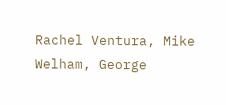Rachel Ventura, Mike Welham, George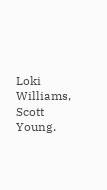Loki Williams, Scott Young.